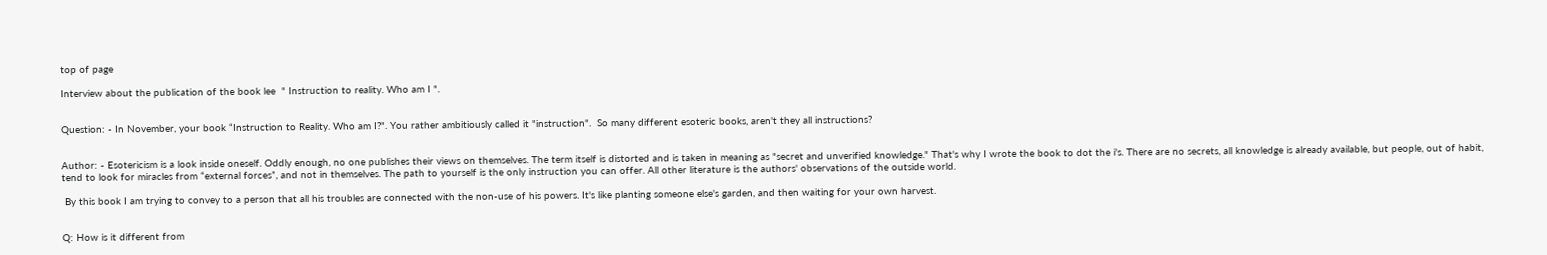top of page

Interview about the publication of the book lee  " Instruction to reality. Who am I ".


Question: - In November, your book “Instruction to Reality. Who am I?". You rather ambitiously called it "instruction".  So many different esoteric books, aren't they all instructions?


Author: - Esotericism is a look inside oneself. Oddly enough, no one publishes their views on themselves. The term itself is distorted and is taken in meaning as "secret and unverified knowledge." That's why I wrote the book to dot the i's. There are no secrets, all knowledge is already available, but people, out of habit, tend to look for miracles from “external forces”, and not in themselves. The path to yourself is the only instruction you can offer. All other literature is the authors' observations of the outside world.

 By this book I am trying to convey to a person that all his troubles are connected with the non-use of his powers. It's like planting someone else's garden, and then waiting for your own harvest.


Q: How is it different from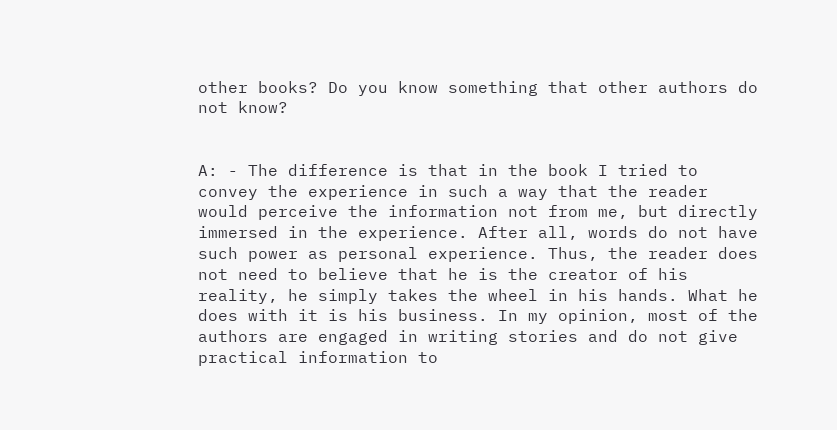other books? Do you know something that other authors do not know?


A: - The difference is that in the book I tried to convey the experience in such a way that the reader would perceive the information not from me, but directly immersed in the experience. After all, words do not have such power as personal experience. Thus, the reader does not need to believe that he is the creator of his reality, he simply takes the wheel in his hands. What he does with it is his business. In my opinion, most of the authors are engaged in writing stories and do not give practical information to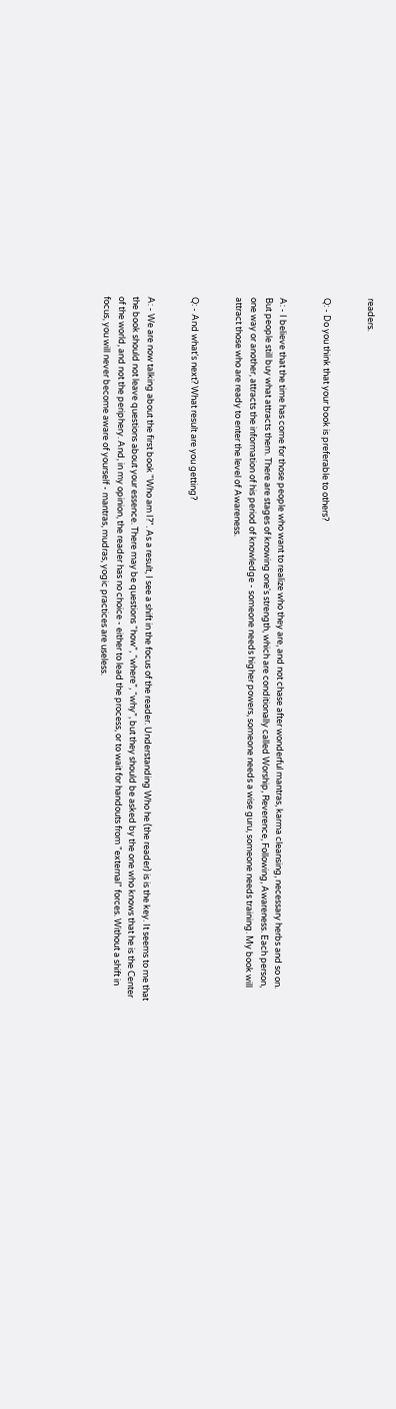readers.


Q: - Do you think that your book is preferable to others?


A: - I believe that the time has come for those people who want to realize who they are, and not chase after wonderful mantras, karma cleansing, necessary herbs and so on. But people still buy what attracts them. There are stages of knowing one's strength, which are conditionally called Worship, Reverence, Following, Awareness. Each person, one way or another, attracts the information of his period of knowledge - someone needs higher powers, someone needs a wise guru, someone needs training. My book will attract those who are ready to enter the level of Awareness.


Q: - And what's next? What result are you getting?


A: - We are now talking about the first book "Who am I?". As a result, I see a shift in the focus of the reader. Understanding Who he (the reader) is is the key. It seems to me that the book should not leave questions about your essence. There may be questions “how”, “where”, “why”, but they should be asked by the one who knows that he is the Center of the world, and not the periphery. And, in my opinion, the reader has no choice - either to lead the process, or to wait for handouts from "external" forces. Without a shift in focus, you will never become aware of yourself - mantras, mudras, yogic practices are useless.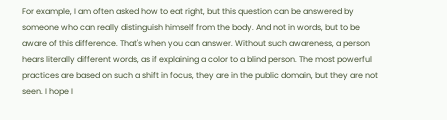For example, I am often asked how to eat right, but this question can be answered by someone who can really distinguish himself from the body. And not in words, but to be aware of this difference. That's when you can answer. Without such awareness, a person hears literally different words, as if explaining a color to a blind person. The most powerful practices are based on such a shift in focus, they are in the public domain, but they are not seen. I hope I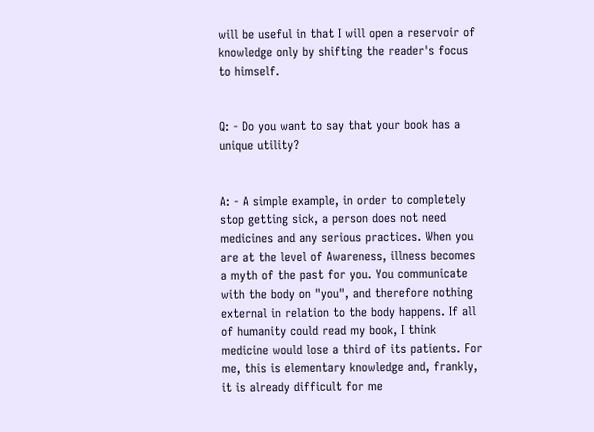will be useful in that I will open a reservoir of knowledge only by shifting the reader's focus to himself.


Q: - Do you want to say that your book has a unique utility?


A: - A simple example, in order to completely stop getting sick, a person does not need medicines and any serious practices. When you are at the level of Awareness, illness becomes a myth of the past for you. You communicate with the body on "you", and therefore nothing external in relation to the body happens. If all of humanity could read my book, I think medicine would lose a third of its patients. For me, this is elementary knowledge and, frankly, it is already difficult for me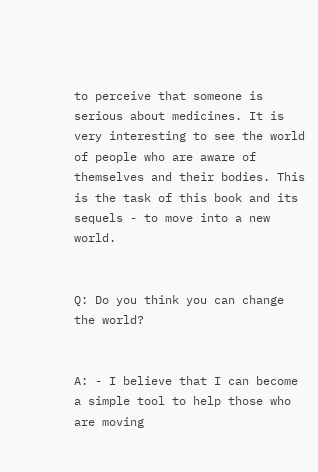to perceive that someone is serious about medicines. It is very interesting to see the world of people who are aware of themselves and their bodies. This is the task of this book and its sequels - to move into a new world.


Q: Do you think you can change the world?


A: - I believe that I can become a simple tool to help those who are moving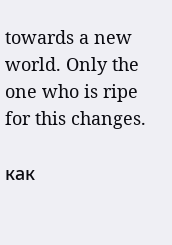towards a new world. Only the one who is ripe for this changes.

как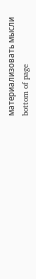материализовать мысли
bottom of page